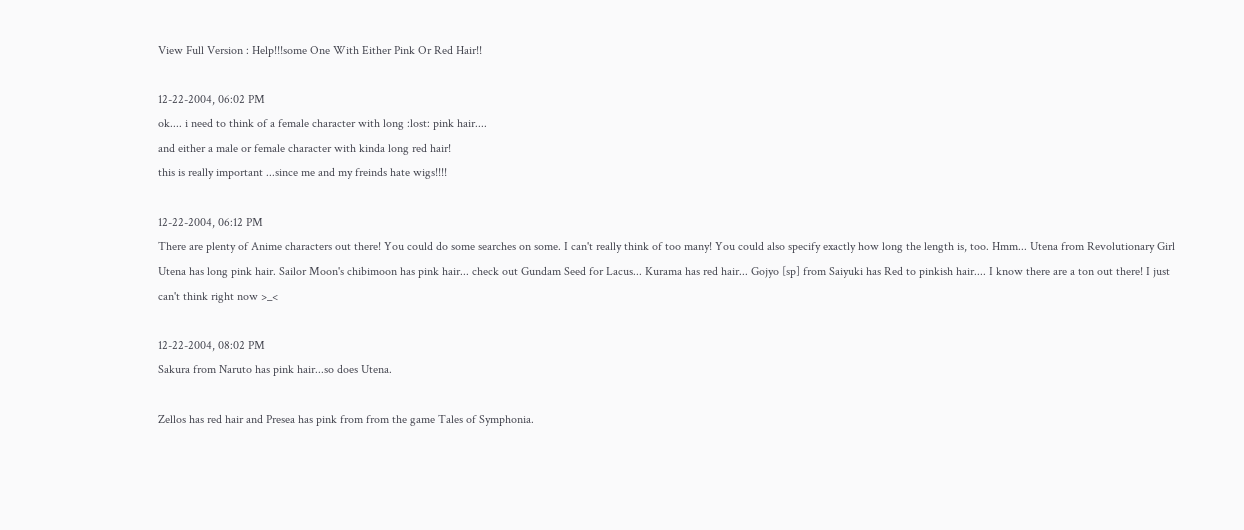View Full Version : Help!!!some One With Either Pink Or Red Hair!!

12-22-2004, 06:02 PM
ok.... i need to think of a female character with long :lost: pink hair....
and either a male or female character with kinda long red hair!
this is really important ...since me and my freinds hate wigs!!!!

12-22-2004, 06:12 PM
There are plenty of Anime characters out there! You could do some searches on some. I can't really think of too many! You could also specify exactly how long the length is, too. Hmm... Utena from Revolutionary Girl Utena has long pink hair. Sailor Moon's chibimoon has pink hair... check out Gundam Seed for Lacus... Kurama has red hair... Gojyo [sp] from Saiyuki has Red to pinkish hair.... I know there are a ton out there! I just can't think right now >_<

12-22-2004, 08:02 PM
Sakura from Naruto has pink hair...so does Utena.

Zellos has red hair and Presea has pink from from the game Tales of Symphonia.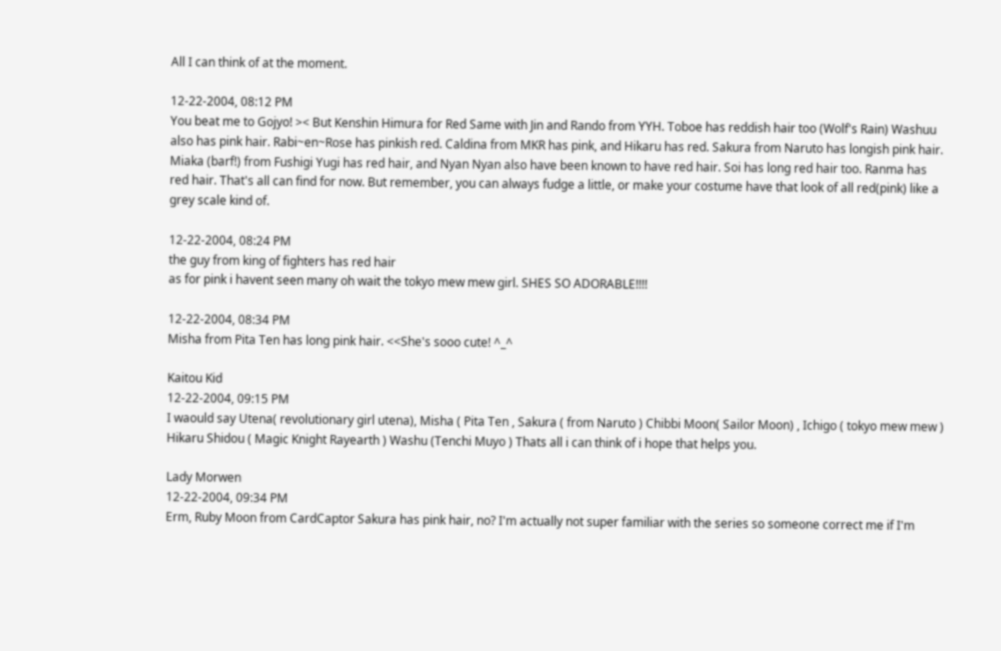All I can think of at the moment.

12-22-2004, 08:12 PM
You beat me to Gojyo! >< But Kenshin Himura for Red Same with Jin and Rando from YYH. Toboe has reddish hair too (Wolf's Rain) Washuu also has pink hair. Rabi~en~Rose has pinkish red. Caldina from MKR has pink, and Hikaru has red. Sakura from Naruto has longish pink hair. Miaka (barf!) from Fushigi Yugi has red hair, and Nyan Nyan also have been known to have red hair. Soi has long red hair too. Ranma has red hair. That's all can find for now. But remember, you can always fudge a little, or make your costume have that look of all red(pink) like a grey scale kind of.

12-22-2004, 08:24 PM
the guy from king of fighters has red hair
as for pink i havent seen many oh wait the tokyo mew mew girl. SHES SO ADORABLE!!!!

12-22-2004, 08:34 PM
Misha from Pita Ten has long pink hair. <<She's sooo cute! ^_^

Kaitou Kid
12-22-2004, 09:15 PM
I waould say Utena( revolutionary girl utena), Misha ( Pita Ten , Sakura ( from Naruto ) Chibbi Moon( Sailor Moon) , Ichigo ( tokyo mew mew ) Hikaru Shidou ( Magic Knight Rayearth ) Washu (Tenchi Muyo ) Thats all i can think of i hope that helps you.

Lady Morwen
12-22-2004, 09:34 PM
Erm, Ruby Moon from CardCaptor Sakura has pink hair, no? I'm actually not super familiar with the series so someone correct me if I'm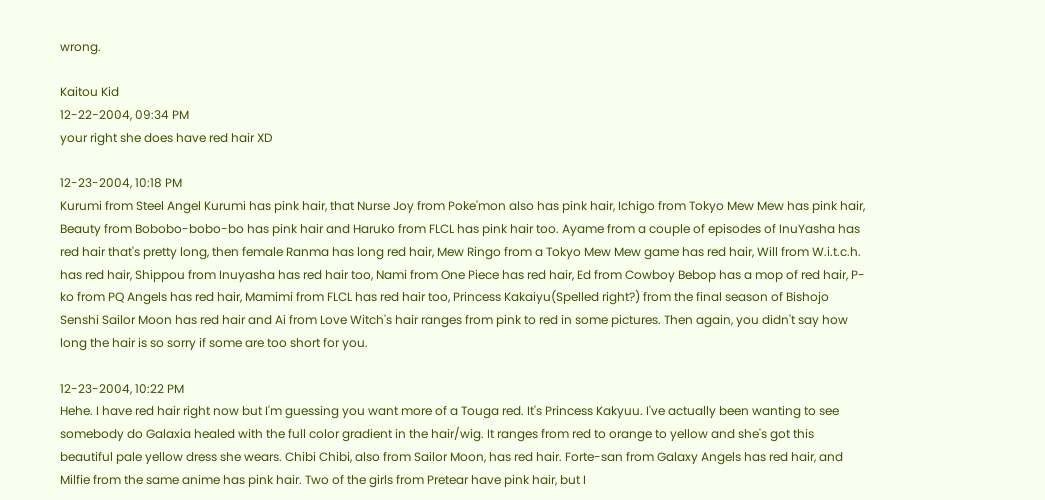wrong.

Kaitou Kid
12-22-2004, 09:34 PM
your right she does have red hair XD

12-23-2004, 10:18 PM
Kurumi from Steel Angel Kurumi has pink hair, that Nurse Joy from Poke'mon also has pink hair, Ichigo from Tokyo Mew Mew has pink hair, Beauty from Bobobo-bobo-bo has pink hair and Haruko from FLCL has pink hair too. Ayame from a couple of episodes of InuYasha has red hair that's pretty long, then female Ranma has long red hair, Mew Ringo from a Tokyo Mew Mew game has red hair, Will from W.i.t.c.h. has red hair, Shippou from Inuyasha has red hair too, Nami from One Piece has red hair, Ed from Cowboy Bebop has a mop of red hair, P-ko from PQ Angels has red hair, Mamimi from FLCL has red hair too, Princess Kakaiyu(Spelled right?) from the final season of Bishojo Senshi Sailor Moon has red hair and Ai from Love Witch's hair ranges from pink to red in some pictures. Then again, you didn't say how long the hair is so sorry if some are too short for you.

12-23-2004, 10:22 PM
Hehe. I have red hair right now but I'm guessing you want more of a Touga red. It's Princess Kakyuu. I've actually been wanting to see somebody do Galaxia healed with the full color gradient in the hair/wig. It ranges from red to orange to yellow and she's got this beautiful pale yellow dress she wears. Chibi Chibi, also from Sailor Moon, has red hair. Forte-san from Galaxy Angels has red hair, and Milfie from the same anime has pink hair. Two of the girls from Pretear have pink hair, but I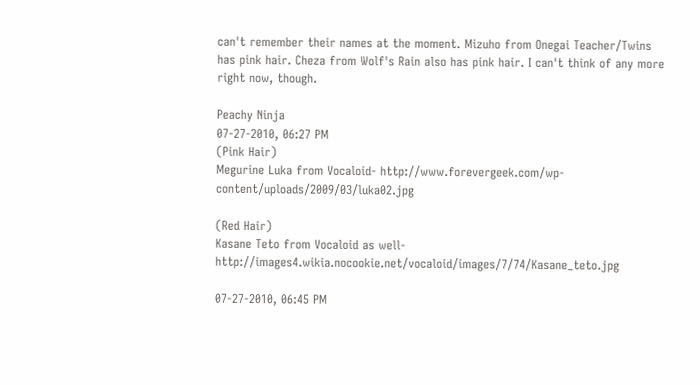can't remember their names at the moment. Mizuho from Onegai Teacher/Twins has pink hair. Cheza from Wolf's Rain also has pink hair. I can't think of any more right now, though.

Peachy Ninja
07-27-2010, 06:27 PM
(Pink Hair)
Megurine Luka from Vocaloid- http://www.forevergeek.com/wp-content/uploads/2009/03/luka02.jpg

(Red Hair)
Kasane Teto from Vocaloid as well- http://images4.wikia.nocookie.net/vocaloid/images/7/74/Kasane_teto.jpg

07-27-2010, 06:45 PM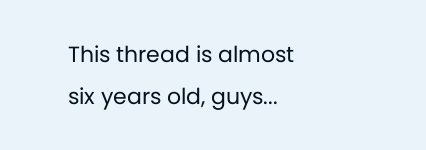This thread is almost six years old, guys...